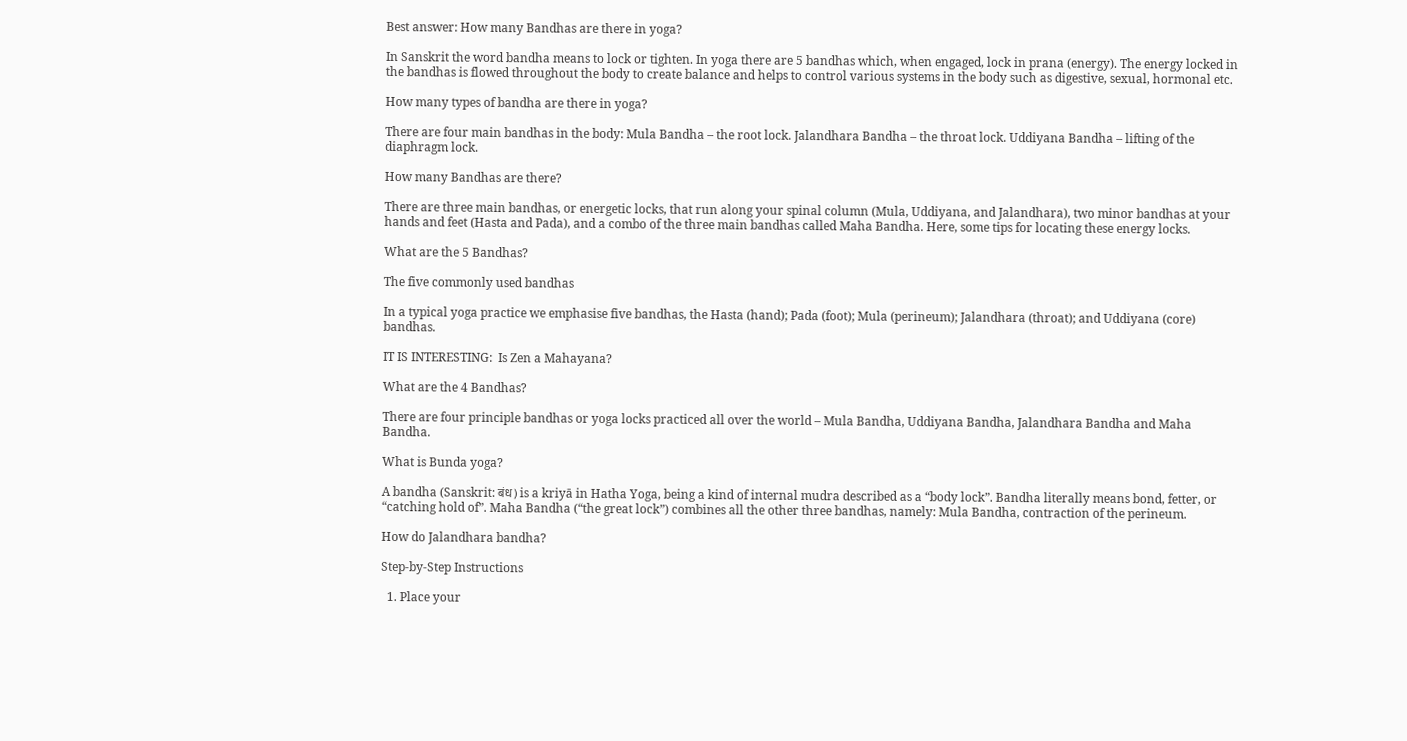Best answer: How many Bandhas are there in yoga?

In Sanskrit the word bandha means to lock or tighten. In yoga there are 5 bandhas which, when engaged, lock in prana (energy). The energy locked in the bandhas is flowed throughout the body to create balance and helps to control various systems in the body such as digestive, sexual, hormonal etc.

How many types of bandha are there in yoga?

There are four main bandhas in the body: Mula Bandha – the root lock. Jalandhara Bandha – the throat lock. Uddiyana Bandha – lifting of the diaphragm lock.

How many Bandhas are there?

There are three main bandhas, or energetic locks, that run along your spinal column (Mula, Uddiyana, and Jalandhara), two minor bandhas at your hands and feet (Hasta and Pada), and a combo of the three main bandhas called Maha Bandha. Here, some tips for locating these energy locks.

What are the 5 Bandhas?

The five commonly used bandhas

In a typical yoga practice we emphasise five bandhas, the Hasta (hand); Pada (foot); Mula (perineum); Jalandhara (throat); and Uddiyana (core) bandhas.

IT IS INTERESTING:  Is Zen a Mahayana?

What are the 4 Bandhas?

There are four principle bandhas or yoga locks practiced all over the world – Mula Bandha, Uddiyana Bandha, Jalandhara Bandha and Maha Bandha.

What is Bunda yoga?

A bandha (Sanskrit: बंध) is a kriyā in Hatha Yoga, being a kind of internal mudra described as a “body lock”. Bandha literally means bond, fetter, or “catching hold of”. Maha Bandha (“the great lock”) combines all the other three bandhas, namely: Mula Bandha, contraction of the perineum.

How do Jalandhara bandha?

Step-by-Step Instructions

  1. Place your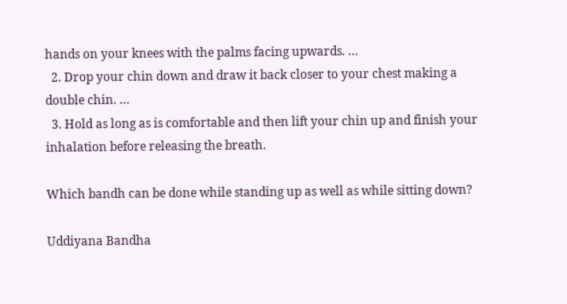hands on your knees with the palms facing upwards. …
  2. Drop your chin down and draw it back closer to your chest making a double chin. …
  3. Hold as long as is comfortable and then lift your chin up and finish your inhalation before releasing the breath.

Which bandh can be done while standing up as well as while sitting down?

Uddiyana Bandha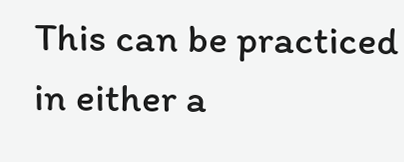This can be practiced in either a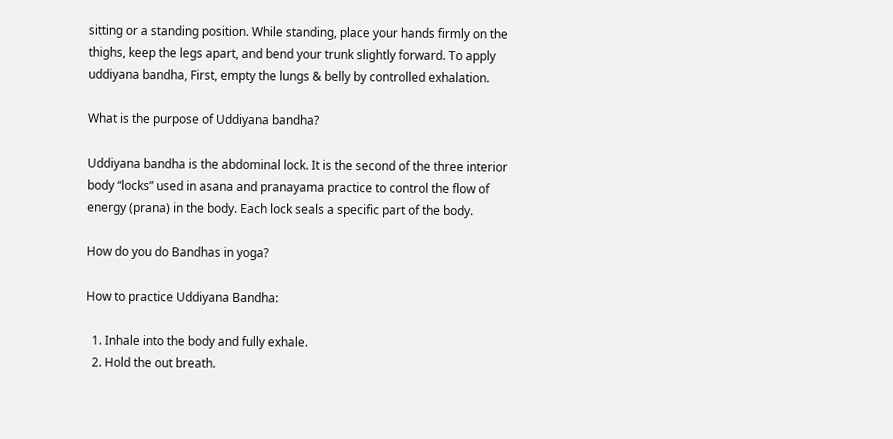sitting or a standing position. While standing, place your hands firmly on the thighs, keep the legs apart, and bend your trunk slightly forward. To apply uddiyana bandha, First, empty the lungs & belly by controlled exhalation.

What is the purpose of Uddiyana bandha?

Uddiyana bandha is the abdominal lock. It is the second of the three interior body “locks” used in asana and pranayama practice to control the flow of energy (prana) in the body. Each lock seals a specific part of the body.

How do you do Bandhas in yoga?

How to practice Uddiyana Bandha:

  1. Inhale into the body and fully exhale.
  2. Hold the out breath.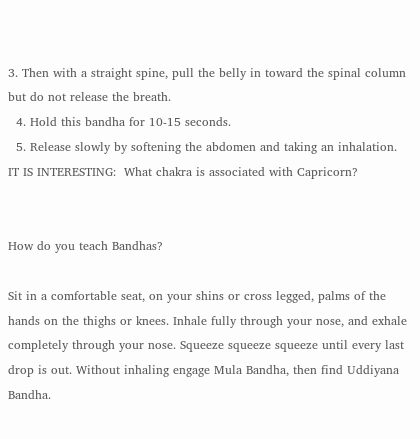3. Then with a straight spine, pull the belly in toward the spinal column but do not release the breath.
  4. Hold this bandha for 10-15 seconds.
  5. Release slowly by softening the abdomen and taking an inhalation.
IT IS INTERESTING:  What chakra is associated with Capricorn?


How do you teach Bandhas?

Sit in a comfortable seat, on your shins or cross legged, palms of the hands on the thighs or knees. Inhale fully through your nose, and exhale completely through your nose. Squeeze squeeze squeeze until every last drop is out. Without inhaling engage Mula Bandha, then find Uddiyana Bandha.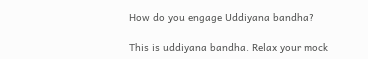How do you engage Uddiyana bandha?

This is uddiyana bandha. Relax your mock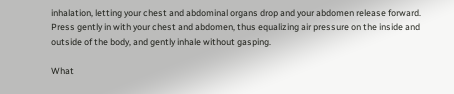inhalation, letting your chest and abdominal organs drop and your abdomen release forward. Press gently in with your chest and abdomen, thus equalizing air pressure on the inside and outside of the body, and gently inhale without gasping.

What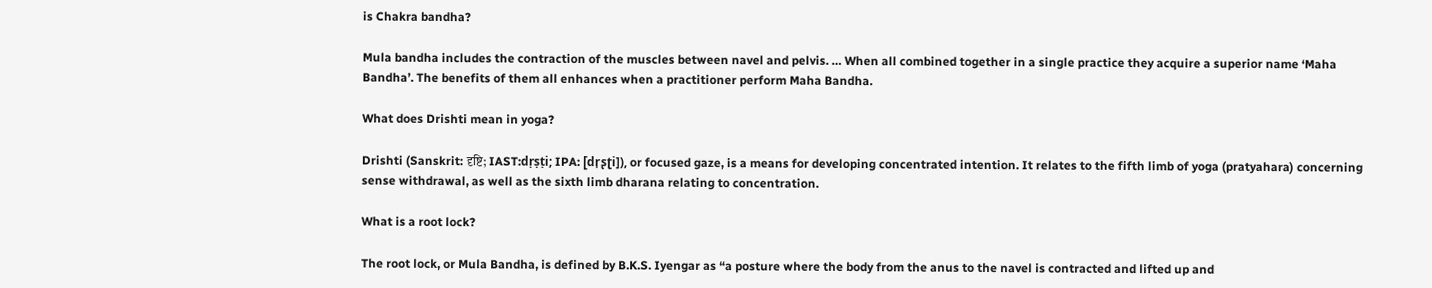is Chakra bandha?

Mula bandha includes the contraction of the muscles between navel and pelvis. … When all combined together in a single practice they acquire a superior name ‘Maha Bandha’. The benefits of them all enhances when a practitioner perform Maha Bandha.

What does Drishti mean in yoga?

Drishti (Sanskrit: दृष्टि; IAST:dṛṣṭi; IPA: [dr̩ʂʈi]), or focused gaze, is a means for developing concentrated intention. It relates to the fifth limb of yoga (pratyahara) concerning sense withdrawal, as well as the sixth limb dharana relating to concentration.

What is a root lock?

The root lock, or Mula Bandha, is defined by B.K.S. Iyengar as “a posture where the body from the anus to the navel is contracted and lifted up and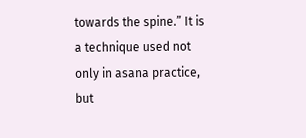towards the spine.” It is a technique used not only in asana practice, but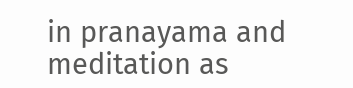in pranayama and meditation as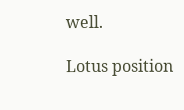well.

Lotus position